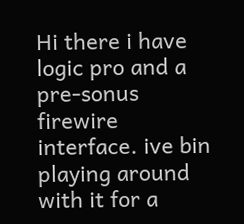Hi there i have logic pro and a pre-sonus firewire interface. ive bin playing around with it for a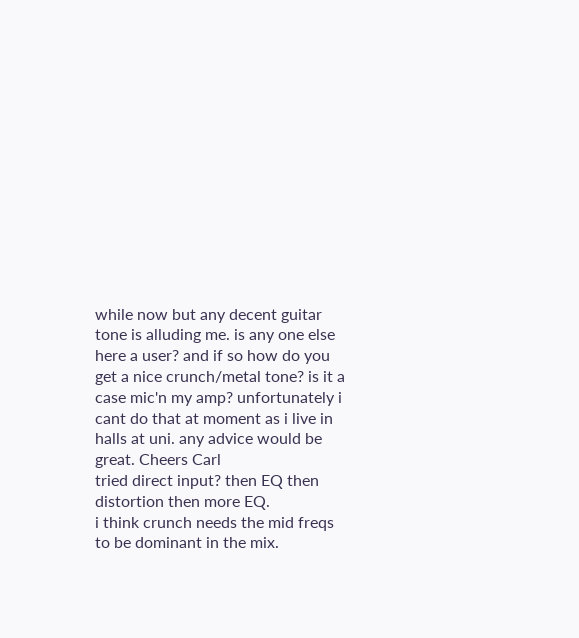while now but any decent guitar tone is alluding me. is any one else here a user? and if so how do you get a nice crunch/metal tone? is it a case mic'n my amp? unfortunately i cant do that at moment as i live in halls at uni. any advice would be great. Cheers Carl
tried direct input? then EQ then distortion then more EQ.
i think crunch needs the mid freqs to be dominant in the mix.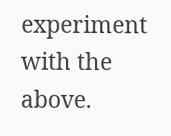experiment with the above.